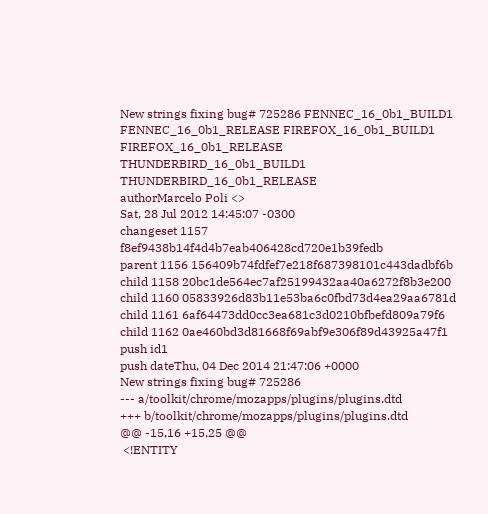New strings fixing bug# 725286 FENNEC_16_0b1_BUILD1 FENNEC_16_0b1_RELEASE FIREFOX_16_0b1_BUILD1 FIREFOX_16_0b1_RELEASE THUNDERBIRD_16_0b1_BUILD1 THUNDERBIRD_16_0b1_RELEASE
authorMarcelo Poli <>
Sat, 28 Jul 2012 14:45:07 -0300
changeset 1157 f8ef9438b14f4d4b7eab406428cd720e1b39fedb
parent 1156 156409b74fdfef7e218f687398101c443dadbf6b
child 1158 20bc1de564ec7af25199432aa40a6272f8b3e200
child 1160 05833926d83b11e53ba6c0fbd73d4ea29aa6781d
child 1161 6af64473dd0cc3ea681c3d0210bfbefd809a79f6
child 1162 0ae460bd3d81668f69abf9e306f89d43925a47f1
push id1
push dateThu, 04 Dec 2014 21:47:06 +0000
New strings fixing bug# 725286
--- a/toolkit/chrome/mozapps/plugins/plugins.dtd
+++ b/toolkit/chrome/mozapps/plugins/plugins.dtd
@@ -15,16 +15,25 @@
 <!ENTITY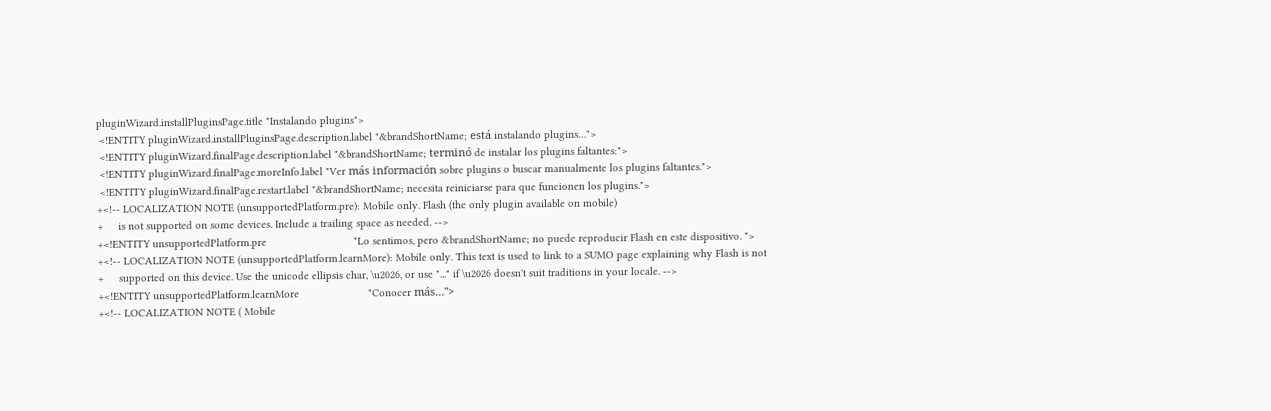pluginWizard.installPluginsPage.title "Instalando plugins">
 <!ENTITY pluginWizard.installPluginsPage.description.label "&brandShortName; está instalando plugins…">
 <!ENTITY pluginWizard.finalPage.description.label "&brandShortName; terminó de instalar los plugins faltantes:">
 <!ENTITY pluginWizard.finalPage.moreInfo.label "Ver más información sobre plugins o buscar manualmente los plugins faltantes.">
 <!ENTITY pluginWizard.finalPage.restart.label "&brandShortName; necesita reiniciarse para que funcionen los plugins.">
+<!-- LOCALIZATION NOTE (unsupportedPlatform.pre): Mobile only. Flash (the only plugin available on mobile)
+     is not supported on some devices. Include a trailing space as needed. -->
+<!ENTITY unsupportedPlatform.pre                             "Lo sentimos, pero &brandShortName; no puede reproducir Flash en este dispositivo. ">
+<!-- LOCALIZATION NOTE (unsupportedPlatform.learnMore): Mobile only. This text is used to link to a SUMO page explaining why Flash is not
+     supported on this device. Use the unicode ellipsis char, \u2026, or use "..." if \u2026 doesn't suit traditions in your locale. -->
+<!ENTITY unsupportedPlatform.learnMore                       "Conocer más…">
+<!-- LOCALIZATION NOTE ( Mobile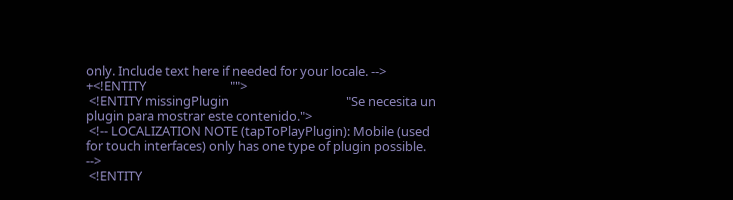only. Include text here if needed for your locale. -->
+<!ENTITY                            "">
 <!ENTITY missingPlugin                                       "Se necesita un plugin para mostrar este contenido.">
 <!-- LOCALIZATION NOTE (tapToPlayPlugin): Mobile (used for touch interfaces) only has one type of plugin possible. -->
 <!ENTITY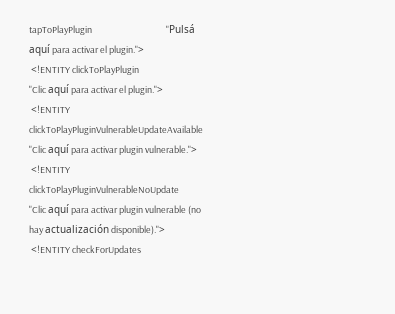tapToPlayPlugin                                     "Pulsá aquí para activar el plugin.">
 <!ENTITY clickToPlayPlugin                                   "Clic aquí para activar el plugin.">
 <!ENTITY clickToPlayPluginVulnerableUpdateAvailable          "Clic aquí para activar plugin vulnerable.">
 <!ENTITY clickToPlayPluginVulnerableNoUpdate                 "Clic aquí para activar plugin vulnerable (no hay actualización disponible).">
 <!ENTITY checkForUpdates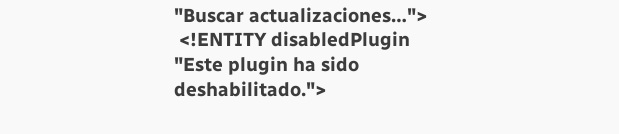"Buscar actualizaciones…">
 <!ENTITY disabledPlugin                                      "Este plugin ha sido deshabilitado.">